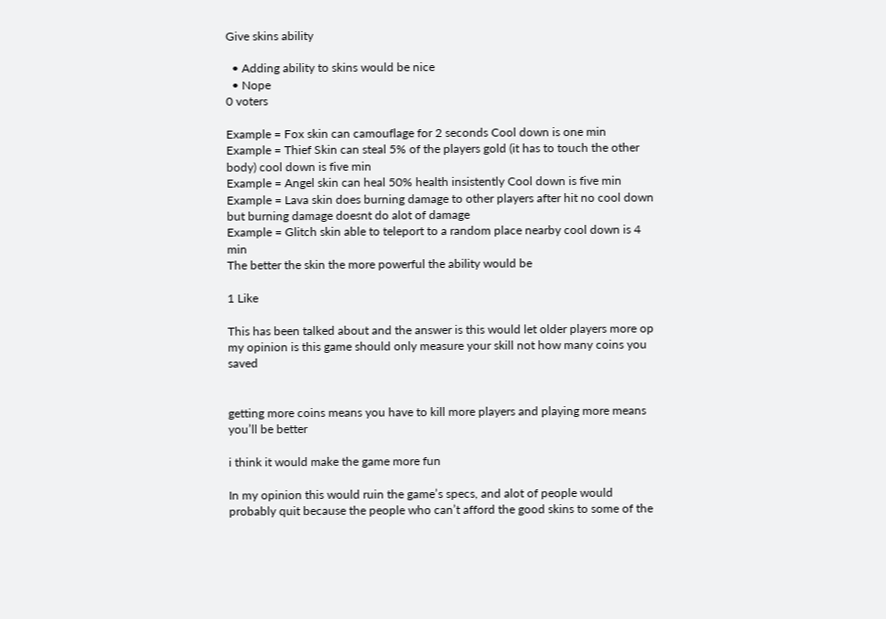Give skins ability

  • Adding ability to skins would be nice
  • Nope
0 voters

Example = Fox skin can camouflage for 2 seconds Cool down is one min
Example = Thief Skin can steal 5% of the players gold (it has to touch the other body) cool down is five min
Example = Angel skin can heal 50% health insistently Cool down is five min
Example = Lava skin does burning damage to other players after hit no cool down but burning damage doesnt do alot of damage
Example = Glitch skin able to teleport to a random place nearby cool down is 4 min
The better the skin the more powerful the ability would be

1 Like

This has been talked about and the answer is this would let older players more op my opinion is this game should only measure your skill not how many coins you saved


getting more coins means you have to kill more players and playing more means you’ll be better

i think it would make the game more fun

In my opinion this would ruin the game’s specs, and alot of people would probably quit because the people who can’t afford the good skins to some of the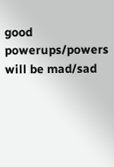good powerups/powers will be mad/sad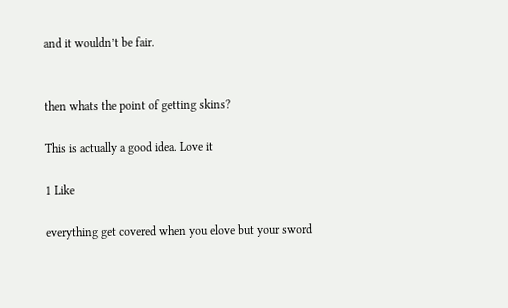and it wouldn’t be fair.


then whats the point of getting skins?

This is actually a good idea. Love it

1 Like

everything get covered when you elove but your sword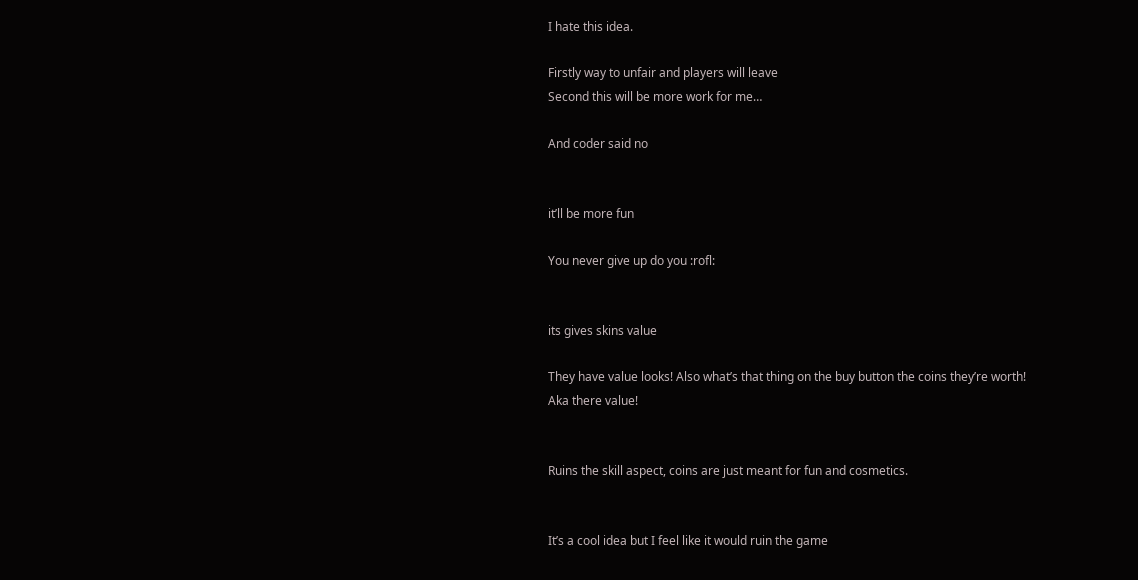I hate this idea.

Firstly way to unfair and players will leave
Second this will be more work for me…

And coder said no


it’ll be more fun

You never give up do you :rofl:


its gives skins value

They have value looks! Also what’s that thing on the buy button the coins they’re worth! Aka there value!


Ruins the skill aspect, coins are just meant for fun and cosmetics.


It’s a cool idea but I feel like it would ruin the game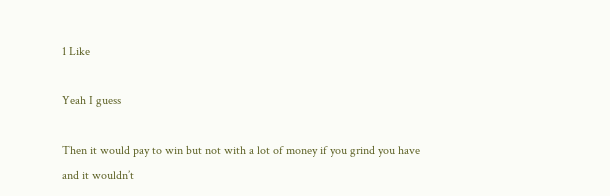1 Like

Yeah I guess

Then it would pay to win but not with a lot of money if you grind you have and it wouldn’t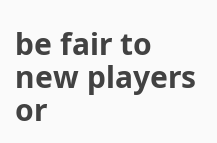be fair to new players or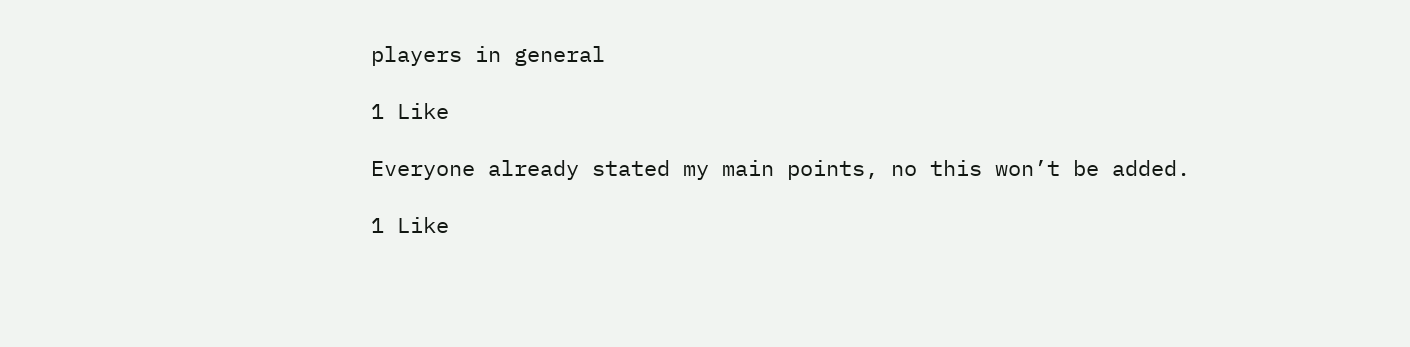players in general

1 Like

Everyone already stated my main points, no this won’t be added.

1 Like